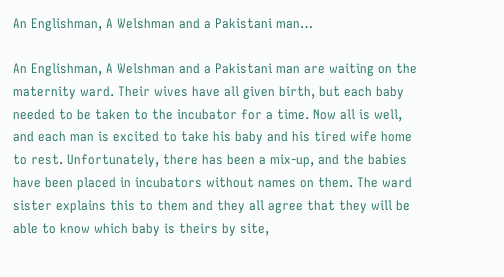An Englishman, A Welshman and a Pakistani man…

An Englishman, A Welshman and a Pakistani man are waiting on the maternity ward. Their wives have all given birth, but each baby needed to be taken to the incubator for a time. Now all is well, and each man is excited to take his baby and his tired wife home to rest. Unfortunately, there has been a mix-up, and the babies have been placed in incubators without names on them. The ward sister explains this to them and they all agree that they will be able to know which baby is theirs by site,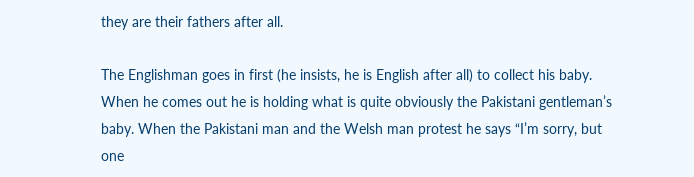they are their fathers after all.

The Englishman goes in first (he insists, he is English after all) to collect his baby. When he comes out he is holding what is quite obviously the Pakistani gentleman’s baby. When the Pakistani man and the Welsh man protest he says “I’m sorry, but one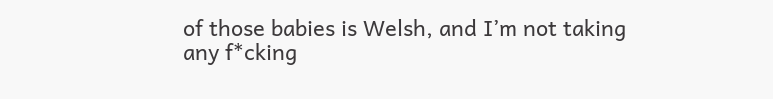of those babies is Welsh, and I’m not taking any f*cking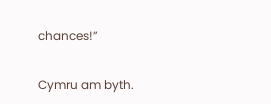chances!”

Cymru am byth.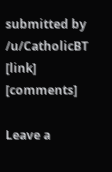submitted by /u/CatholicBT
[link] [comments]

Leave a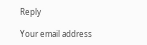Reply

Your email address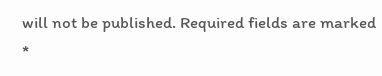will not be published. Required fields are marked *